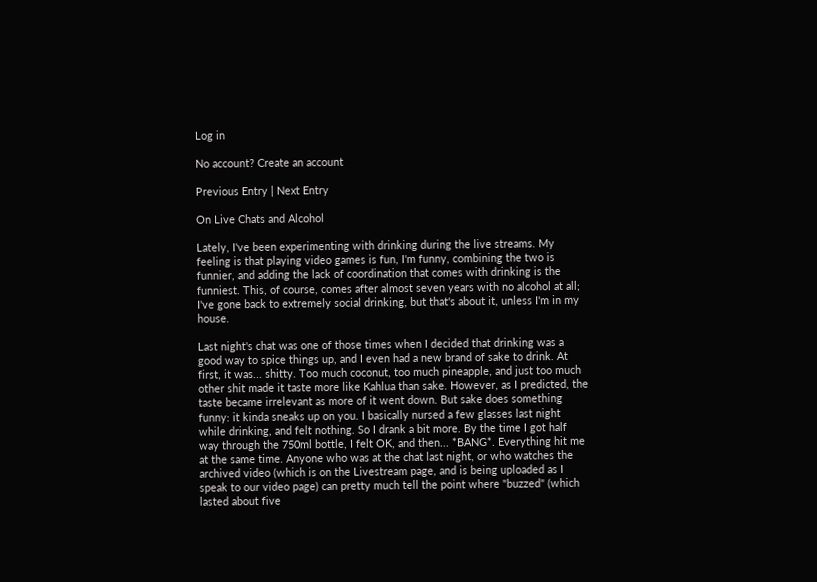Log in

No account? Create an account

Previous Entry | Next Entry

On Live Chats and Alcohol

Lately, I've been experimenting with drinking during the live streams. My feeling is that playing video games is fun, I'm funny, combining the two is funnier, and adding the lack of coordination that comes with drinking is the funniest. This, of course, comes after almost seven years with no alcohol at all; I've gone back to extremely social drinking, but that's about it, unless I'm in my house.

Last night's chat was one of those times when I decided that drinking was a good way to spice things up, and I even had a new brand of sake to drink. At first, it was... shitty. Too much coconut, too much pineapple, and just too much other shit made it taste more like Kahlua than sake. However, as I predicted, the taste became irrelevant as more of it went down. But sake does something funny: it kinda sneaks up on you. I basically nursed a few glasses last night while drinking, and felt nothing. So I drank a bit more. By the time I got half way through the 750ml bottle, I felt OK, and then... *BANG*. Everything hit me at the same time. Anyone who was at the chat last night, or who watches the archived video (which is on the Livestream page, and is being uploaded as I speak to our video page) can pretty much tell the point where "buzzed" (which lasted about five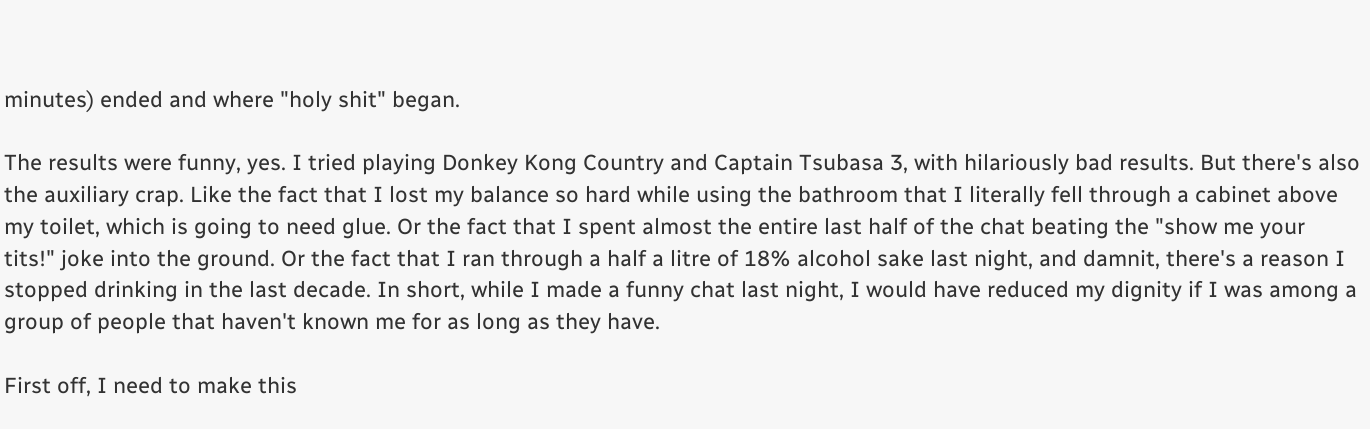minutes) ended and where "holy shit" began.

The results were funny, yes. I tried playing Donkey Kong Country and Captain Tsubasa 3, with hilariously bad results. But there's also the auxiliary crap. Like the fact that I lost my balance so hard while using the bathroom that I literally fell through a cabinet above my toilet, which is going to need glue. Or the fact that I spent almost the entire last half of the chat beating the "show me your tits!" joke into the ground. Or the fact that I ran through a half a litre of 18% alcohol sake last night, and damnit, there's a reason I stopped drinking in the last decade. In short, while I made a funny chat last night, I would have reduced my dignity if I was among a group of people that haven't known me for as long as they have.

First off, I need to make this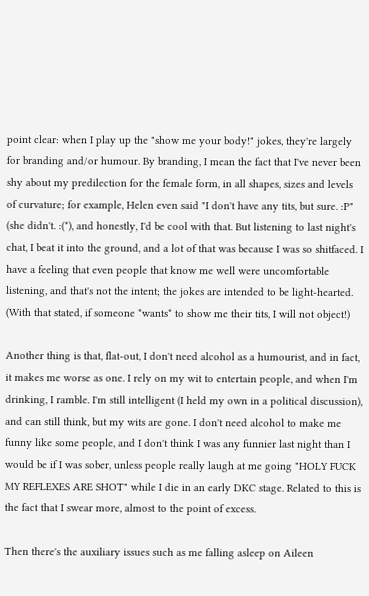point clear: when I play up the "show me your body!" jokes, they're largely for branding and/or humour. By branding, I mean the fact that I've never been shy about my predilection for the female form, in all shapes, sizes and levels of curvature; for example, Helen even said "I don't have any tits, but sure. :P" (she didn't. :(*), and honestly, I'd be cool with that. But listening to last night's chat, I beat it into the ground, and a lot of that was because I was so shitfaced. I have a feeling that even people that know me well were uncomfortable listening, and that's not the intent; the jokes are intended to be light-hearted. (With that stated, if someone *wants* to show me their tits, I will not object!)

Another thing is that, flat-out, I don't need alcohol as a humourist, and in fact, it makes me worse as one. I rely on my wit to entertain people, and when I'm drinking, I ramble. I'm still intelligent (I held my own in a political discussion), and can still think, but my wits are gone. I don't need alcohol to make me funny like some people, and I don't think I was any funnier last night than I would be if I was sober, unless people really laugh at me going "HOLY FUCK MY REFLEXES ARE SHOT" while I die in an early DKC stage. Related to this is the fact that I swear more, almost to the point of excess.

Then there's the auxiliary issues such as me falling asleep on Aileen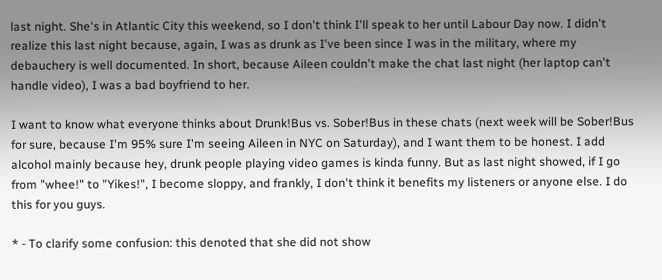last night. She's in Atlantic City this weekend, so I don't think I'll speak to her until Labour Day now. I didn't realize this last night because, again, I was as drunk as I've been since I was in the military, where my debauchery is well documented. In short, because Aileen couldn't make the chat last night (her laptop can't handle video), I was a bad boyfriend to her.

I want to know what everyone thinks about Drunk!Bus vs. Sober!Bus in these chats (next week will be Sober!Bus for sure, because I'm 95% sure I'm seeing Aileen in NYC on Saturday), and I want them to be honest. I add alcohol mainly because hey, drunk people playing video games is kinda funny. But as last night showed, if I go from "whee!" to "Yikes!", I become sloppy, and frankly, I don't think it benefits my listeners or anyone else. I do this for you guys.

* - To clarify some confusion: this denoted that she did not show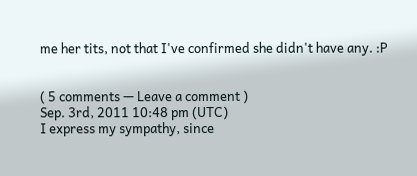me her tits, not that I've confirmed she didn't have any. :P


( 5 comments — Leave a comment )
Sep. 3rd, 2011 10:48 pm (UTC)
I express my sympathy, since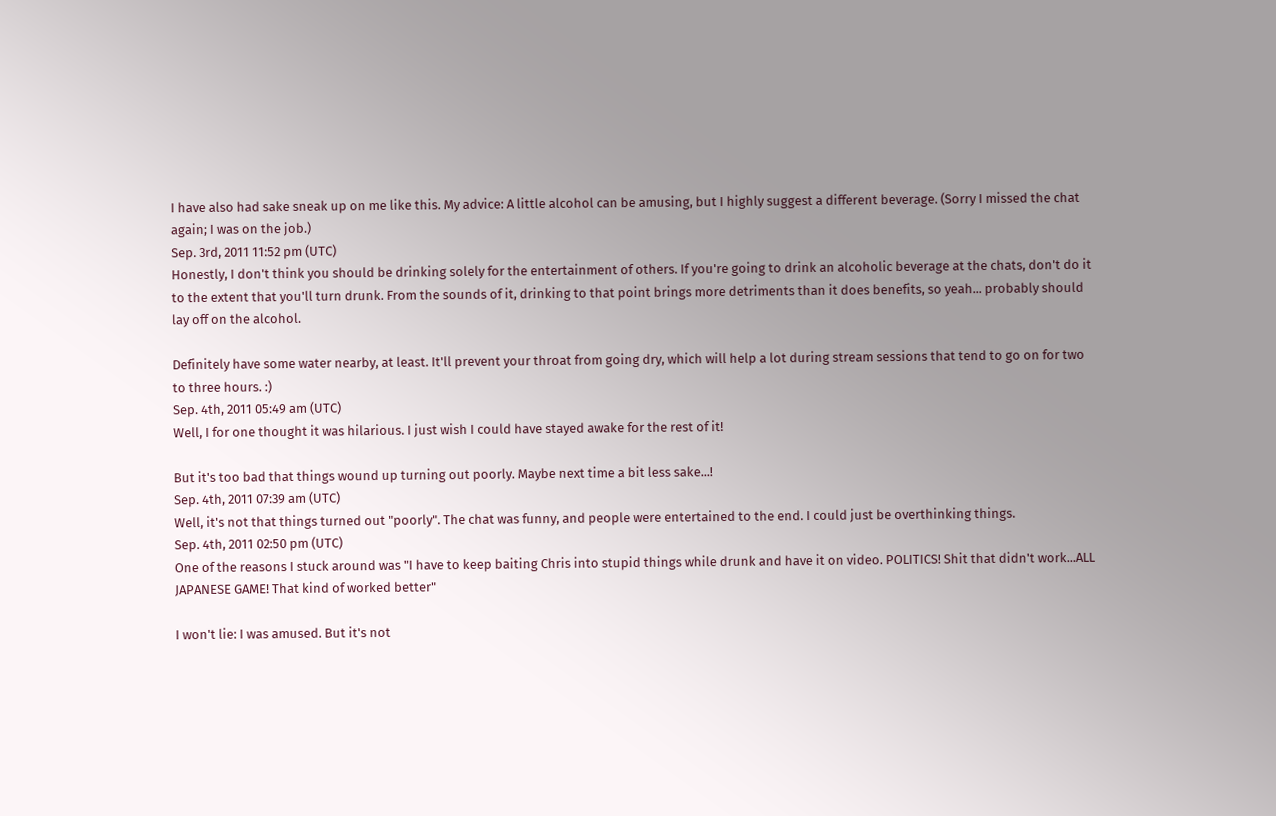I have also had sake sneak up on me like this. My advice: A little alcohol can be amusing, but I highly suggest a different beverage. (Sorry I missed the chat again; I was on the job.)
Sep. 3rd, 2011 11:52 pm (UTC)
Honestly, I don't think you should be drinking solely for the entertainment of others. If you're going to drink an alcoholic beverage at the chats, don't do it to the extent that you'll turn drunk. From the sounds of it, drinking to that point brings more detriments than it does benefits, so yeah... probably should lay off on the alcohol.

Definitely have some water nearby, at least. It'll prevent your throat from going dry, which will help a lot during stream sessions that tend to go on for two to three hours. :)
Sep. 4th, 2011 05:49 am (UTC)
Well, I for one thought it was hilarious. I just wish I could have stayed awake for the rest of it!

But it's too bad that things wound up turning out poorly. Maybe next time a bit less sake...!
Sep. 4th, 2011 07:39 am (UTC)
Well, it's not that things turned out "poorly". The chat was funny, and people were entertained to the end. I could just be overthinking things.
Sep. 4th, 2011 02:50 pm (UTC)
One of the reasons I stuck around was "I have to keep baiting Chris into stupid things while drunk and have it on video. POLITICS! Shit that didn't work...ALL JAPANESE GAME! That kind of worked better"

I won't lie: I was amused. But it's not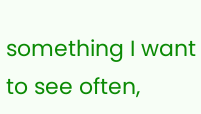something I want to see often,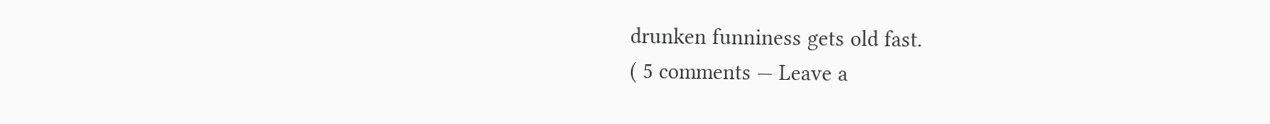drunken funniness gets old fast.
( 5 comments — Leave a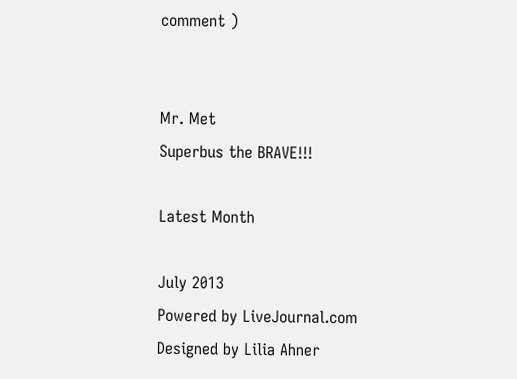comment )


Mr. Met
Superbus the BRAVE!!!

Latest Month

July 2013
Powered by LiveJournal.com
Designed by Lilia Ahner